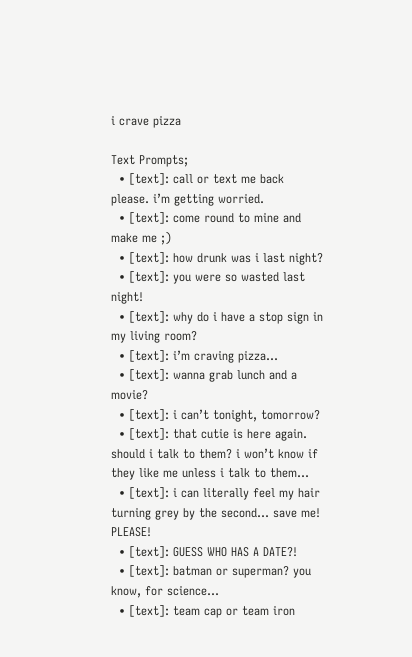i crave pizza

Text Prompts;
  • [text]: call or text me back please. i’m getting worried.
  • [text]: come round to mine and make me ;)
  • [text]: how drunk was i last night?
  • [text]: you were so wasted last night!
  • [text]: why do i have a stop sign in my living room?
  • [text]: i’m craving pizza…
  • [text]: wanna grab lunch and a movie?
  • [text]: i can’t tonight, tomorrow?
  • [text]: that cutie is here again. should i talk to them? i won’t know if they like me unless i talk to them…
  • [text]: i can literally feel my hair turning grey by the second… save me! PLEASE!
  • [text]: GUESS WHO HAS A DATE?!
  • [text]: batman or superman? you know, for science…
  • [text]: team cap or team iron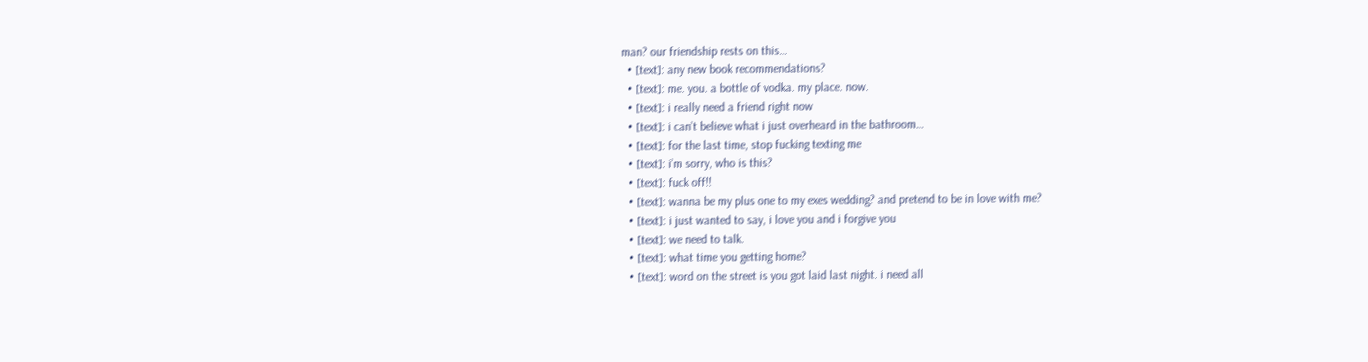man? our friendship rests on this…
  • [text]: any new book recommendations?
  • [text]: me. you. a bottle of vodka. my place. now.
  • [text]: i really need a friend right now
  • [text]: i can’t believe what i just overheard in the bathroom…
  • [text]: for the last time, stop fucking texting me
  • [text]: i’m sorry, who is this?
  • [text]: fuck off!!
  • [text]: wanna be my plus one to my exes wedding? and pretend to be in love with me?
  • [text]: i just wanted to say, i love you and i forgive you
  • [text]: we need to talk.
  • [text]: what time you getting home?
  • [text]: word on the street is you got laid last night. i need all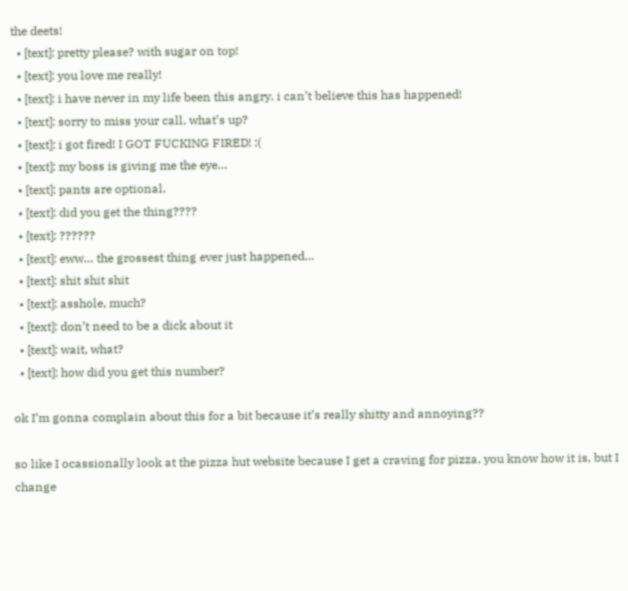the deets!
  • [text]: pretty please? with sugar on top!
  • [text]: you love me really!
  • [text]: i have never in my life been this angry. i can’t believe this has happened!
  • [text]: sorry to miss your call, what’s up?
  • [text]: i got fired! I GOT FUCKING FIRED! :(
  • [text]: my boss is giving me the eye…
  • [text]: pants are optional.
  • [text]: did you get the thing????
  • [text]: ??????
  • [text]: eww… the grossest thing ever just happened…
  • [text]: shit shit shit
  • [text]: asshole, much?
  • [text]: don’t need to be a dick about it
  • [text]: wait, what?
  • [text]: how did you get this number?

ok I’m gonna complain about this for a bit because it’s really shitty and annoying??

so like I ocassionally look at the pizza hut website because I get a craving for pizza, you know how it is, but I change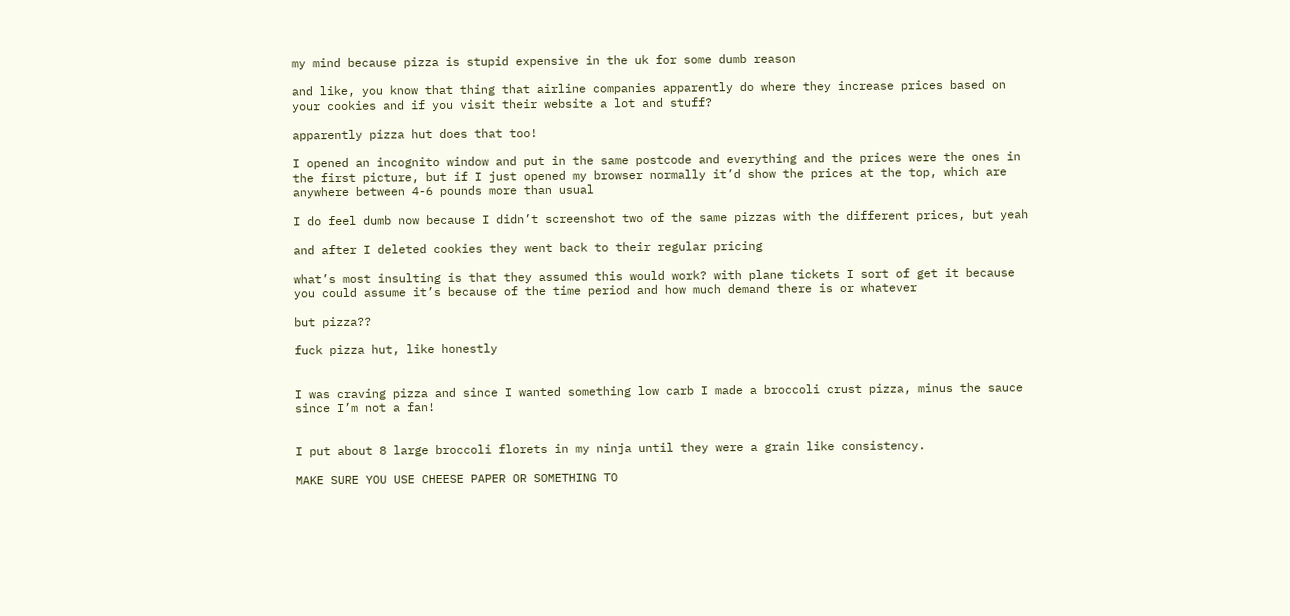my mind because pizza is stupid expensive in the uk for some dumb reason

and like, you know that thing that airline companies apparently do where they increase prices based on your cookies and if you visit their website a lot and stuff?

apparently pizza hut does that too!

I opened an incognito window and put in the same postcode and everything and the prices were the ones in the first picture, but if I just opened my browser normally it’d show the prices at the top, which are anywhere between 4-6 pounds more than usual

I do feel dumb now because I didn’t screenshot two of the same pizzas with the different prices, but yeah

and after I deleted cookies they went back to their regular pricing

what’s most insulting is that they assumed this would work? with plane tickets I sort of get it because you could assume it’s because of the time period and how much demand there is or whatever

but pizza??

fuck pizza hut, like honestly


I was craving pizza and since I wanted something low carb I made a broccoli crust pizza, minus the sauce since I’m not a fan!


I put about 8 large broccoli florets in my ninja until they were a grain like consistency.

MAKE SURE YOU USE CHEESE PAPER OR SOMETHING TO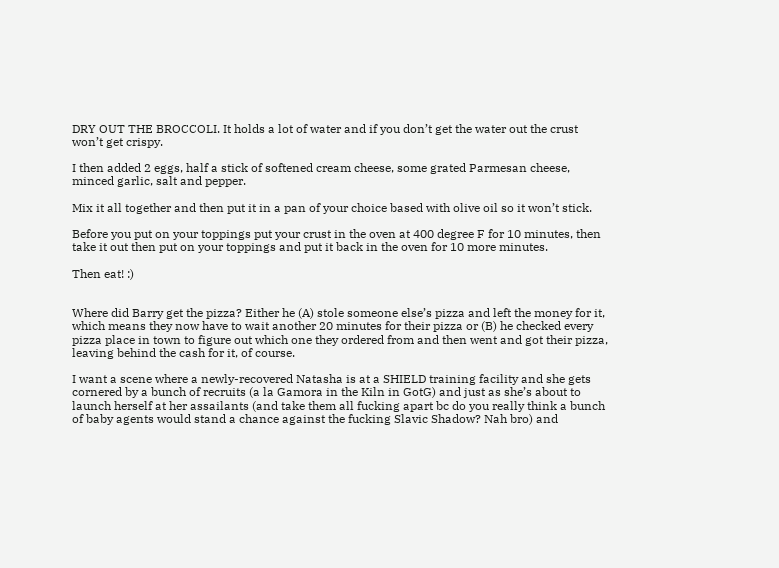DRY OUT THE BROCCOLI. It holds a lot of water and if you don’t get the water out the crust won’t get crispy.

I then added 2 eggs, half a stick of softened cream cheese, some grated Parmesan cheese, minced garlic, salt and pepper.

Mix it all together and then put it in a pan of your choice based with olive oil so it won’t stick.

Before you put on your toppings put your crust in the oven at 400 degree F for 10 minutes, then take it out then put on your toppings and put it back in the oven for 10 more minutes.

Then eat! :)


Where did Barry get the pizza? Either he (A) stole someone else’s pizza and left the money for it, which means they now have to wait another 20 minutes for their pizza or (B) he checked every pizza place in town to figure out which one they ordered from and then went and got their pizza, leaving behind the cash for it, of course.

I want a scene where a newly-recovered Natasha is at a SHIELD training facility and she gets cornered by a bunch of recruits (a la Gamora in the Kiln in GotG) and just as she’s about to launch herself at her assailants (and take them all fucking apart bc do you really think a bunch of baby agents would stand a chance against the fucking Slavic Shadow? Nah bro) and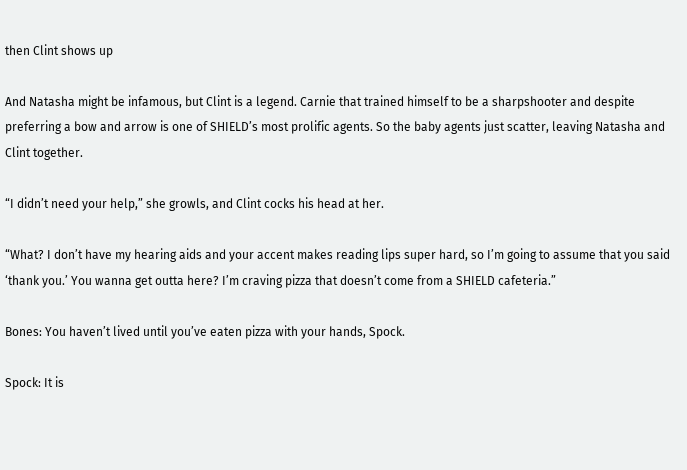then Clint shows up

And Natasha might be infamous, but Clint is a legend. Carnie that trained himself to be a sharpshooter and despite preferring a bow and arrow is one of SHIELD’s most prolific agents. So the baby agents just scatter, leaving Natasha and Clint together.

“I didn’t need your help,” she growls, and Clint cocks his head at her.

“What? I don’t have my hearing aids and your accent makes reading lips super hard, so I’m going to assume that you said ‘thank you.’ You wanna get outta here? I’m craving pizza that doesn’t come from a SHIELD cafeteria.”

Bones: You haven’t lived until you’ve eaten pizza with your hands, Spock.

Spock: It is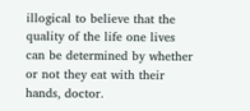illogical to believe that the quality of the life one lives can be determined by whether or not they eat with their hands, doctor.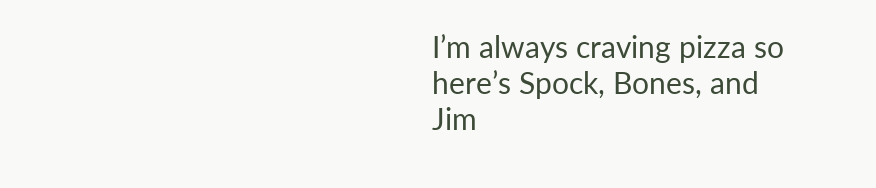I’m always craving pizza so here’s Spock, Bones, and Jim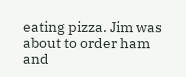eating pizza. Jim was about to order ham and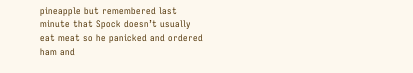pineapple but remembered last minute that Spock doesn’t usually eat meat so he panicked and ordered ham and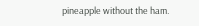pineapple without the ham.